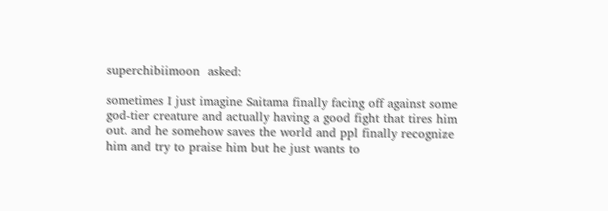superchibiimoon  asked:

sometimes I just imagine Saitama finally facing off against some god-tier creature and actually having a good fight that tires him out. and he somehow saves the world and ppl finally recognize him and try to praise him but he just wants to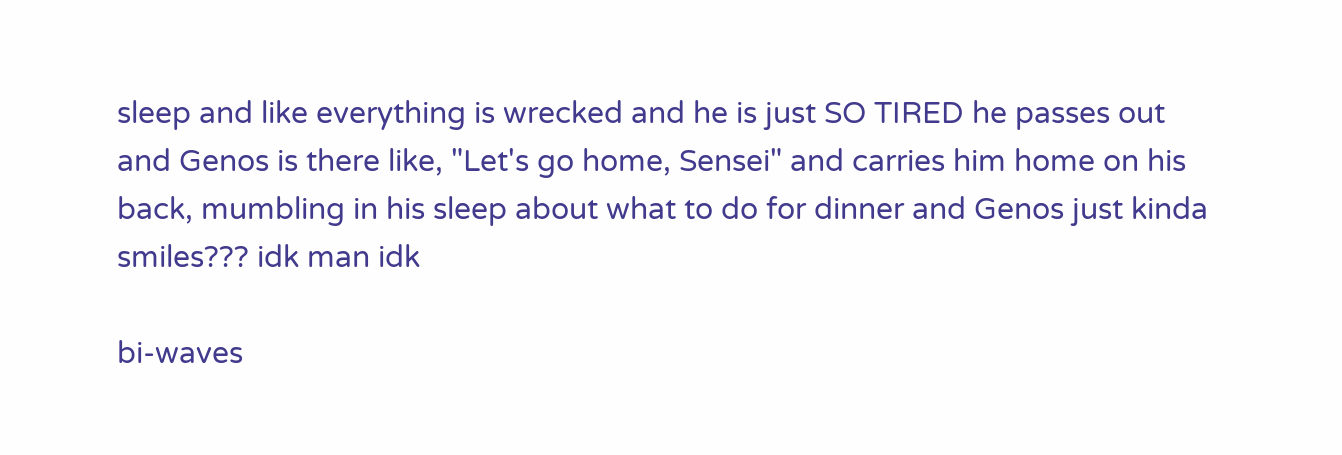sleep and like everything is wrecked and he is just SO TIRED he passes out and Genos is there like, "Let's go home, Sensei" and carries him home on his back, mumbling in his sleep about what to do for dinner and Genos just kinda smiles??? idk man idk

bi-waves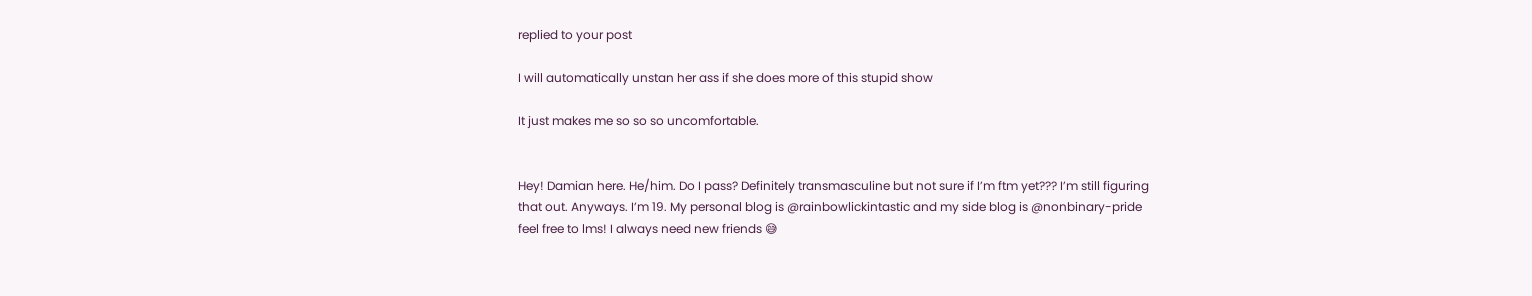replied to your post

I will automatically unstan her ass if she does more of this stupid show

It just makes me so so so uncomfortable.


Hey! Damian here. He/him. Do I pass? Definitely transmasculine but not sure if I’m ftm yet??? I’m still figuring that out. Anyways. I’m 19. My personal blog is @rainbowlickintastic and my side blog is @nonbinary-pride feel free to lms! I always need new friends 😅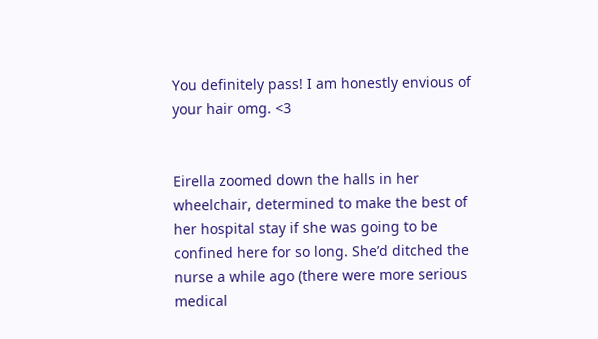You definitely pass! I am honestly envious of your hair omg. <3


Eirella zoomed down the halls in her wheelchair, determined to make the best of her hospital stay if she was going to be confined here for so long. She’d ditched the nurse a while ago (there were more serious medical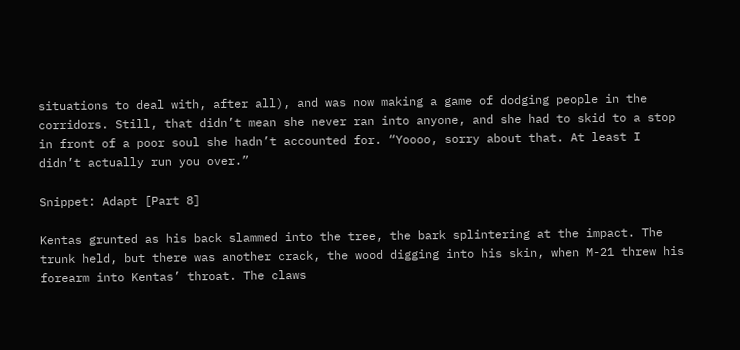situations to deal with, after all), and was now making a game of dodging people in the corridors. Still, that didn’t mean she never ran into anyone, and she had to skid to a stop in front of a poor soul she hadn’t accounted for. “Yoooo, sorry about that. At least I didn’t actually run you over.”

Snippet: Adapt [Part 8]

Kentas grunted as his back slammed into the tree, the bark splintering at the impact. The trunk held, but there was another crack, the wood digging into his skin, when M-21 threw his forearm into Kentas’ throat. The claws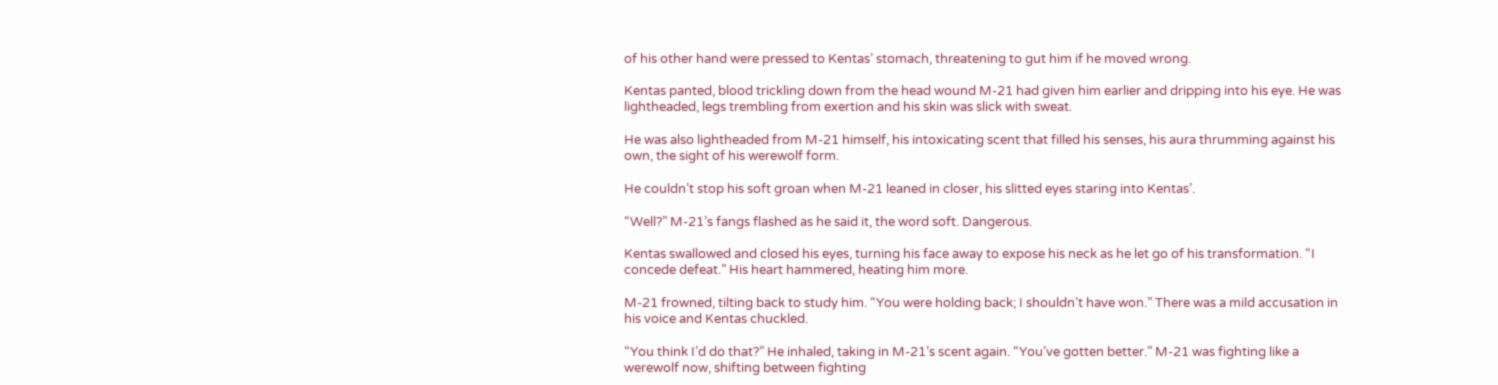of his other hand were pressed to Kentas’ stomach, threatening to gut him if he moved wrong.

Kentas panted, blood trickling down from the head wound M-21 had given him earlier and dripping into his eye. He was lightheaded, legs trembling from exertion and his skin was slick with sweat.

He was also lightheaded from M-21 himself, his intoxicating scent that filled his senses, his aura thrumming against his own, the sight of his werewolf form.

He couldn’t stop his soft groan when M-21 leaned in closer, his slitted eyes staring into Kentas’.

“Well?” M-21’s fangs flashed as he said it, the word soft. Dangerous.

Kentas swallowed and closed his eyes, turning his face away to expose his neck as he let go of his transformation. “I concede defeat.” His heart hammered, heating him more.

M-21 frowned, tilting back to study him. “You were holding back; I shouldn’t have won.” There was a mild accusation in his voice and Kentas chuckled.

“You think I’d do that?” He inhaled, taking in M-21’s scent again. “You’ve gotten better.” M-21 was fighting like a werewolf now, shifting between fighting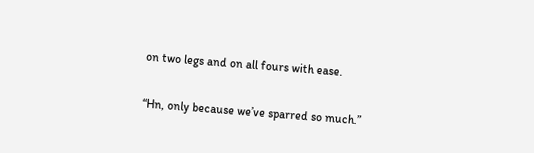on two legs and on all fours with ease.

“Hn, only because we’ve sparred so much.”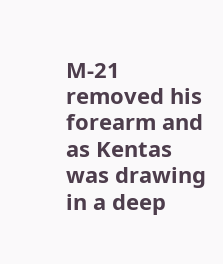M-21 removed his forearm and as Kentas was drawing in a deep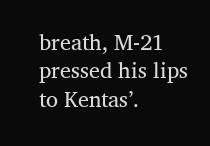breath, M-21 pressed his lips to Kentas’.